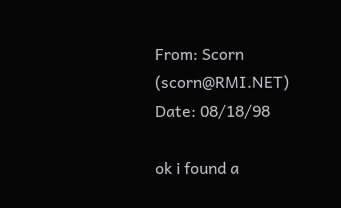From: Scorn (scorn@RMI.NET)
Date: 08/18/98

ok i found a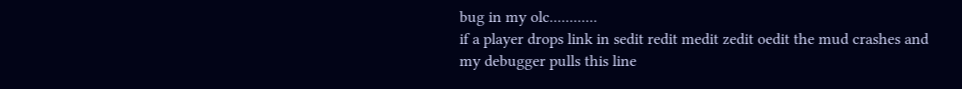bug in my olc............
if a player drops link in sedit redit medit zedit oedit the mud crashes and
my debugger pulls this line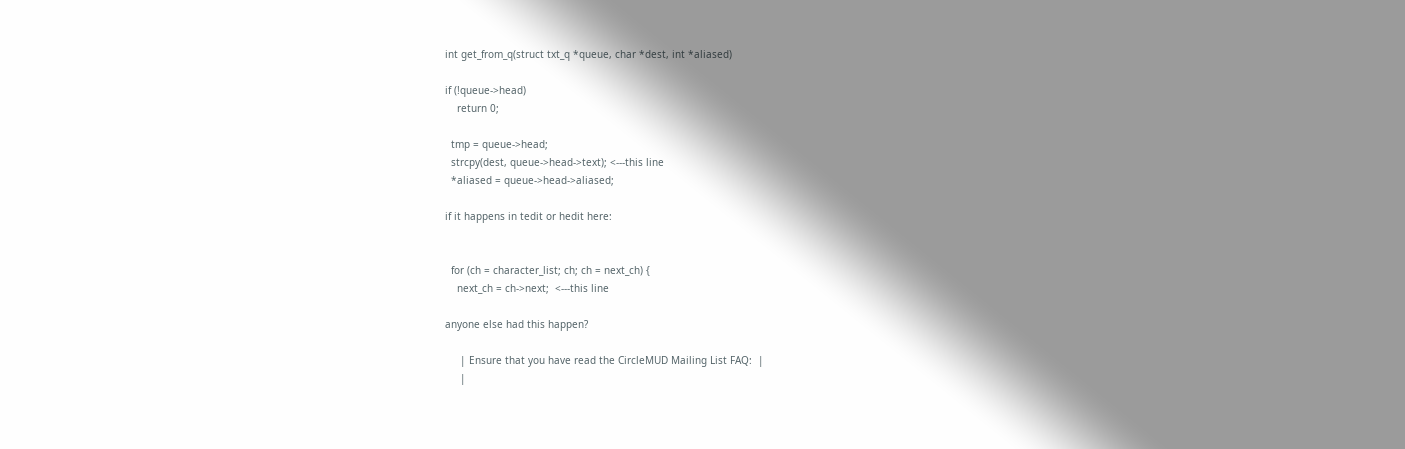int get_from_q(struct txt_q *queue, char *dest, int *aliased)

if (!queue->head)
    return 0;

  tmp = queue->head;
  strcpy(dest, queue->head->text); <---this line
  *aliased = queue->head->aliased;

if it happens in tedit or hedit here:


  for (ch = character_list; ch; ch = next_ch) {
    next_ch = ch->next;  <---this line

anyone else had this happen?

     | Ensure that you have read the CircleMUD Mailing List FAQ:  |
     |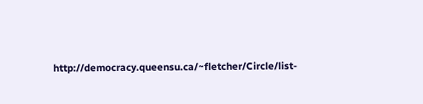http://democracy.queensu.ca/~fletcher/Circle/list-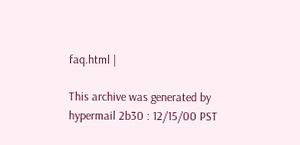faq.html |

This archive was generated by hypermail 2b30 : 12/15/00 PST